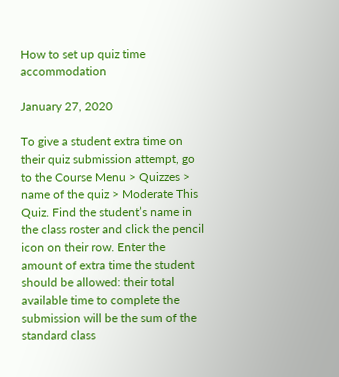How to set up quiz time accommodation

January 27, 2020

To give a student extra time on their quiz submission attempt, go to the Course Menu > Quizzes > name of the quiz > Moderate This Quiz. Find the student’s name in the class roster and click the pencil icon on their row. Enter the amount of extra time the student should be allowed: their total available time to complete the submission will be the sum of the standard class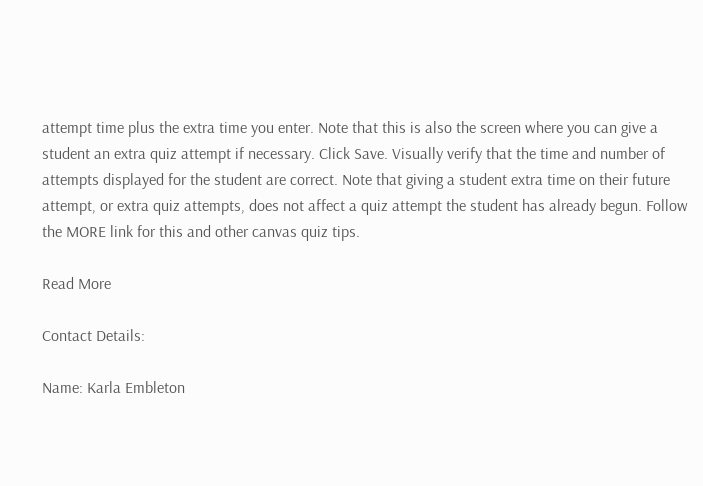attempt time plus the extra time you enter. Note that this is also the screen where you can give a student an extra quiz attempt if necessary. Click Save. Visually verify that the time and number of attempts displayed for the student are correct. Note that giving a student extra time on their future attempt, or extra quiz attempts, does not affect a quiz attempt the student has already begun. Follow the MORE link for this and other canvas quiz tips.

Read More

Contact Details:

Name: Karla Embleton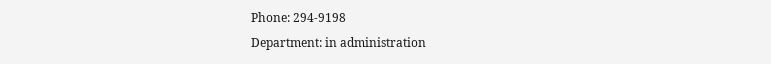Phone: 294-9198
Department: in administration